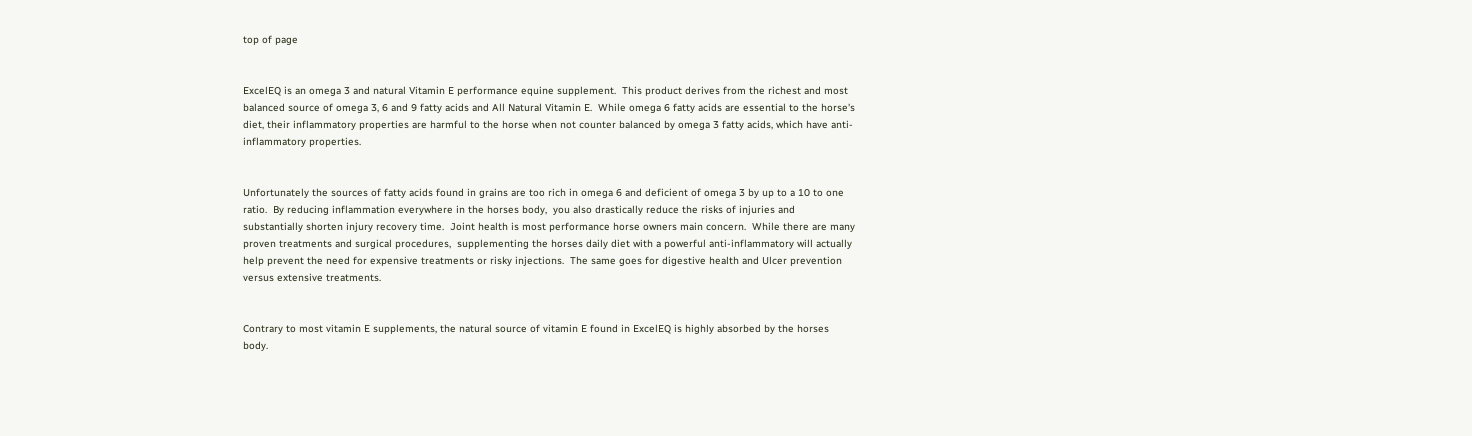top of page


ExcelEQ is an omega 3 and natural Vitamin E performance equine supplement.  This product derives from the richest and most balanced source of omega 3, 6 and 9 fatty acids and All Natural Vitamin E.  While omega 6 fatty acids are essential to the horse's diet, their inflammatory properties are harmful to the horse when not counter balanced by omega 3 fatty acids, which have anti-inflammatory properties.


Unfortunately the sources of fatty acids found in grains are too rich in omega 6 and deficient of omega 3 by up to a 10 to one ratio.  By reducing inflammation everywhere in the horses body,  you also drastically reduce the risks of injuries and substantially shorten injury recovery time.  Joint health is most performance horse owners main concern.  While there are many proven treatments and surgical procedures,  supplementing the horses daily diet with a powerful anti-inflammatory will actually help prevent the need for expensive treatments or risky injections.  The same goes for digestive health and Ulcer prevention versus extensive treatments.


Contrary to most vitamin E supplements, the natural source of vitamin E found in ExcelEQ is highly absorbed by the horses body.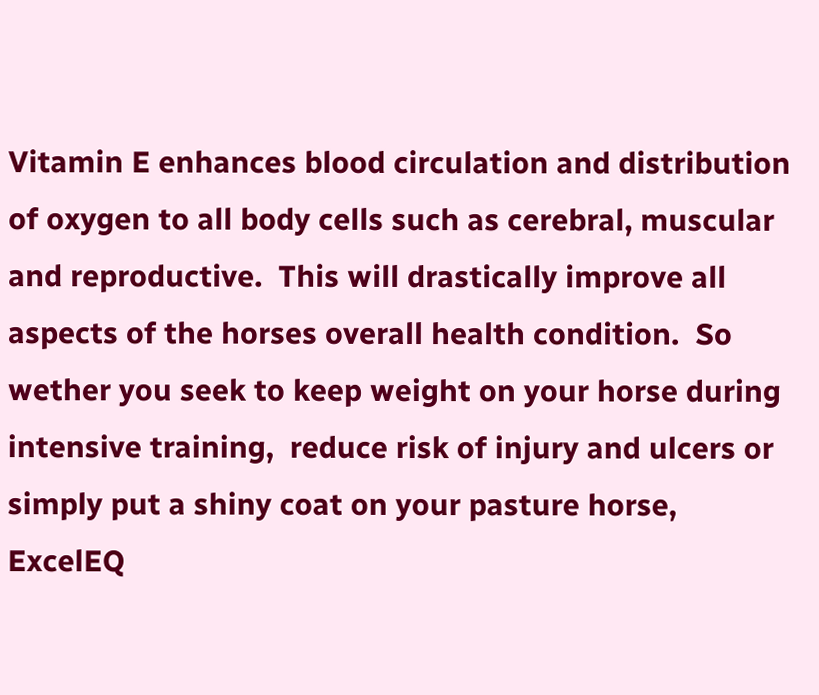Vitamin E enhances blood circulation and distribution of oxygen to all body cells such as cerebral, muscular and reproductive.  This will drastically improve all aspects of the horses overall health condition.  So wether you seek to keep weight on your horse during intensive training,  reduce risk of injury and ulcers or simply put a shiny coat on your pasture horse, ExcelEQ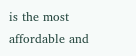is the most affordable and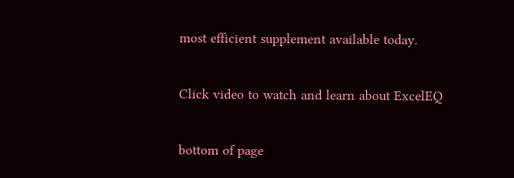most efficient supplement available today.

Click video to watch and learn about ExcelEQ

bottom of page